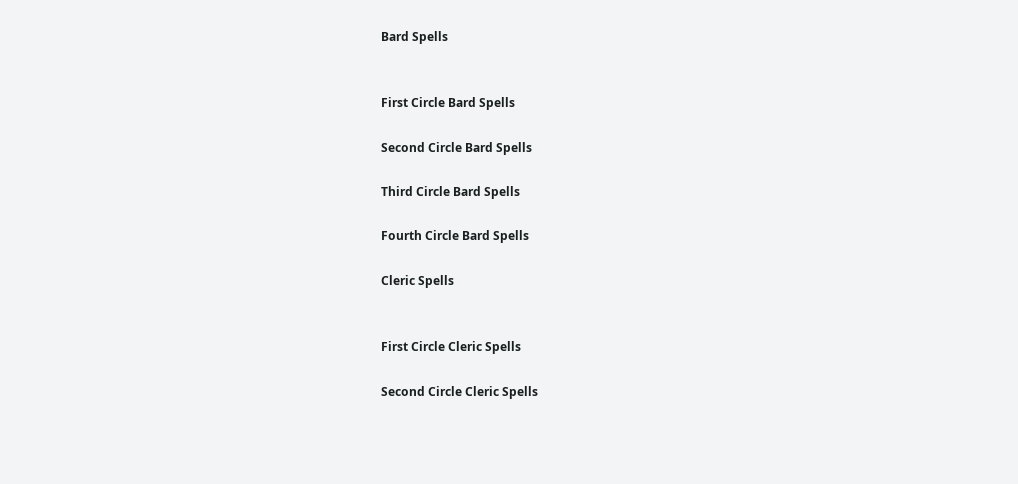Bard Spells


First Circle Bard Spells

Second Circle Bard Spells

Third Circle Bard Spells

Fourth Circle Bard Spells

Cleric Spells


First Circle Cleric Spells

Second Circle Cleric Spells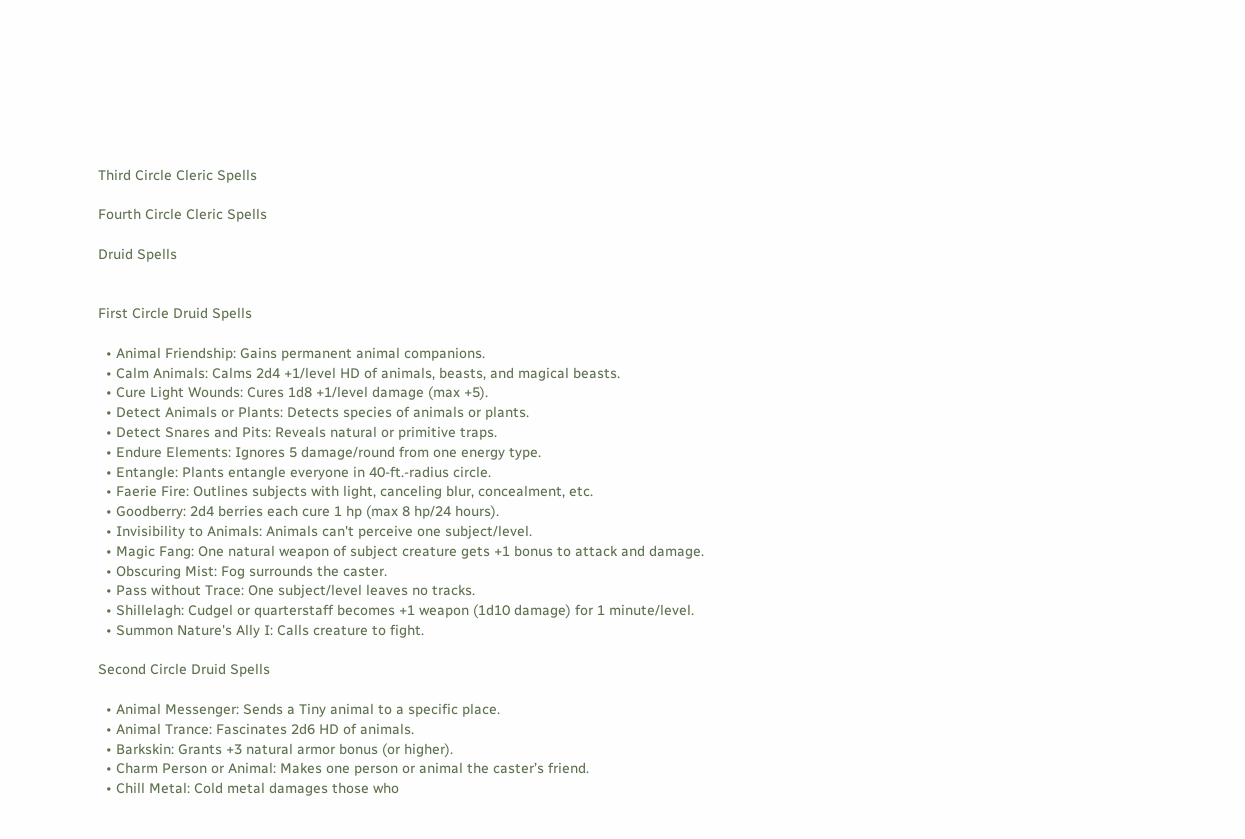Third Circle Cleric Spells

Fourth Circle Cleric Spells

Druid Spells


First Circle Druid Spells

  • Animal Friendship: Gains permanent animal companions.
  • Calm Animals: Calms 2d4 +1/level HD of animals, beasts, and magical beasts.
  • Cure Light Wounds: Cures 1d8 +1/level damage (max +5).
  • Detect Animals or Plants: Detects species of animals or plants.
  • Detect Snares and Pits: Reveals natural or primitive traps.
  • Endure Elements: Ignores 5 damage/round from one energy type.
  • Entangle: Plants entangle everyone in 40-ft.-radius circle.
  • Faerie Fire: Outlines subjects with light, canceling blur, concealment, etc.
  • Goodberry: 2d4 berries each cure 1 hp (max 8 hp/24 hours).
  • Invisibility to Animals: Animals can't perceive one subject/level.
  • Magic Fang: One natural weapon of subject creature gets +1 bonus to attack and damage.
  • Obscuring Mist: Fog surrounds the caster.
  • Pass without Trace: One subject/level leaves no tracks.
  • Shillelagh: Cudgel or quarterstaff becomes +1 weapon (1d10 damage) for 1 minute/level.
  • Summon Nature's Ally I: Calls creature to fight.

Second Circle Druid Spells

  • Animal Messenger: Sends a Tiny animal to a specific place.
  • Animal Trance: Fascinates 2d6 HD of animals.
  • Barkskin: Grants +3 natural armor bonus (or higher).
  • Charm Person or Animal: Makes one person or animal the caster’s friend.
  • Chill Metal: Cold metal damages those who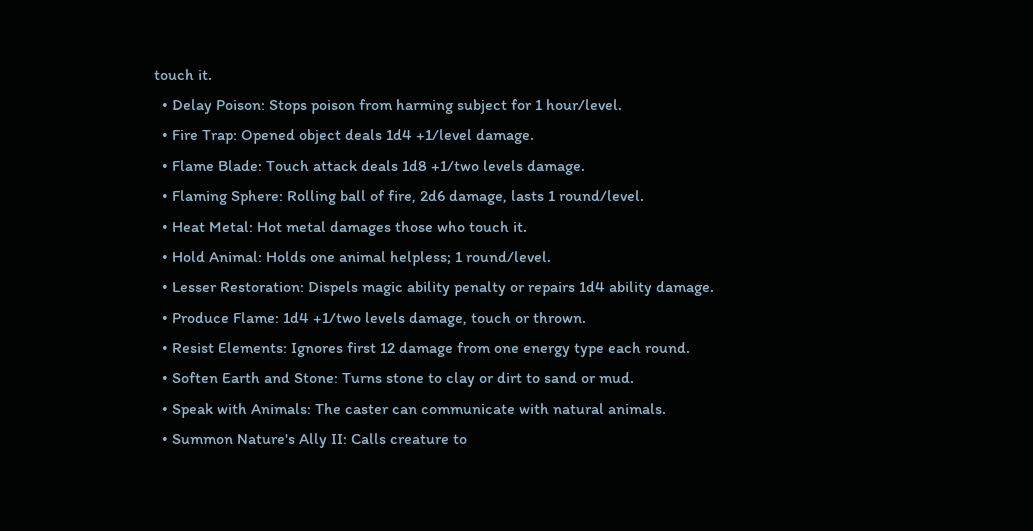touch it.
  • Delay Poison: Stops poison from harming subject for 1 hour/level.
  • Fire Trap: Opened object deals 1d4 +1/level damage.
  • Flame Blade: Touch attack deals 1d8 +1/two levels damage.
  • Flaming Sphere: Rolling ball of fire, 2d6 damage, lasts 1 round/level.
  • Heat Metal: Hot metal damages those who touch it.
  • Hold Animal: Holds one animal helpless; 1 round/level.
  • Lesser Restoration: Dispels magic ability penalty or repairs 1d4 ability damage.
  • Produce Flame: 1d4 +1/two levels damage, touch or thrown.
  • Resist Elements: Ignores first 12 damage from one energy type each round.
  • Soften Earth and Stone: Turns stone to clay or dirt to sand or mud.
  • Speak with Animals: The caster can communicate with natural animals.
  • Summon Nature's Ally II: Calls creature to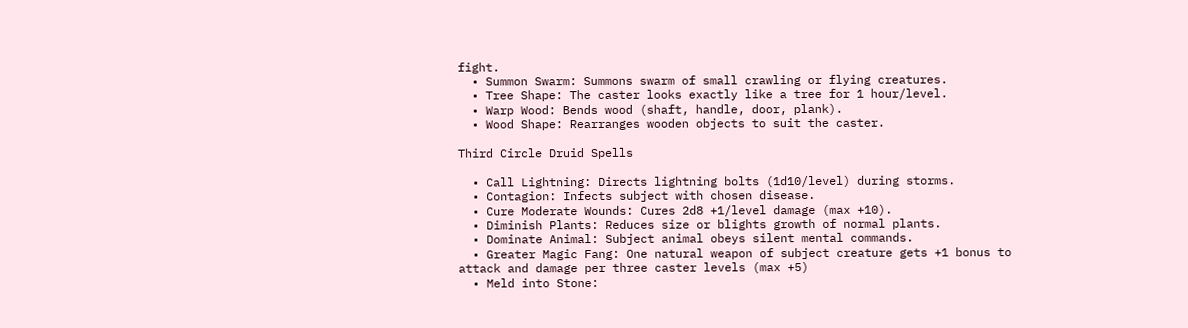fight.
  • Summon Swarm: Summons swarm of small crawling or flying creatures.
  • Tree Shape: The caster looks exactly like a tree for 1 hour/level.
  • Warp Wood: Bends wood (shaft, handle, door, plank).
  • Wood Shape: Rearranges wooden objects to suit the caster.

Third Circle Druid Spells

  • Call Lightning: Directs lightning bolts (1d10/level) during storms.
  • Contagion: Infects subject with chosen disease.
  • Cure Moderate Wounds: Cures 2d8 +1/level damage (max +10).
  • Diminish Plants: Reduces size or blights growth of normal plants.
  • Dominate Animal: Subject animal obeys silent mental commands.
  • Greater Magic Fang: One natural weapon of subject creature gets +1 bonus to attack and damage per three caster levels (max +5)
  • Meld into Stone: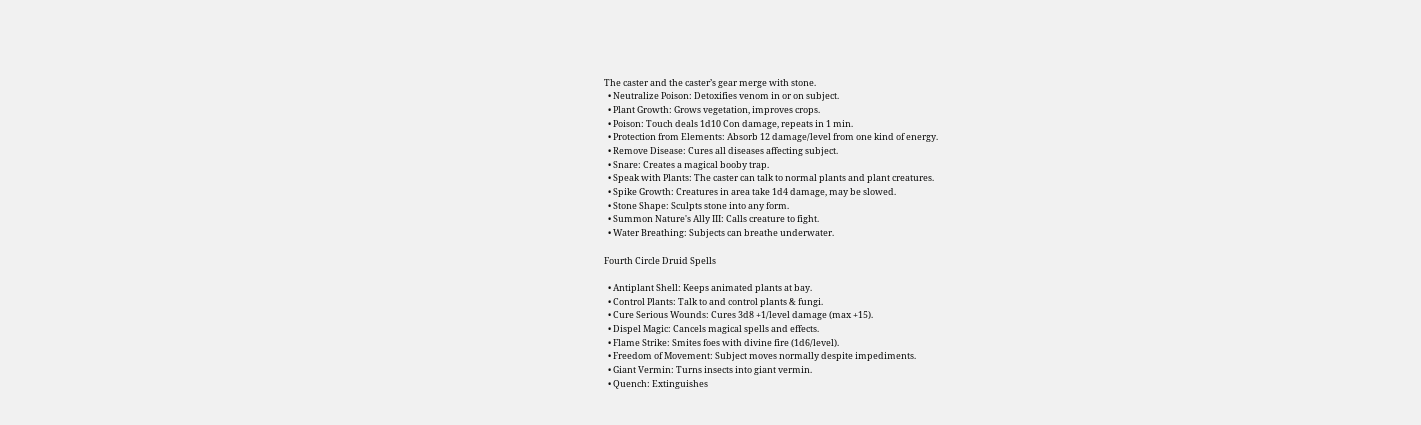The caster and the caster’s gear merge with stone.
  • Neutralize Poison: Detoxifies venom in or on subject.
  • Plant Growth: Grows vegetation, improves crops.
  • Poison: Touch deals 1d10 Con damage, repeats in 1 min.
  • Protection from Elements: Absorb 12 damage/level from one kind of energy.
  • Remove Disease: Cures all diseases affecting subject.
  • Snare: Creates a magical booby trap.
  • Speak with Plants: The caster can talk to normal plants and plant creatures.
  • Spike Growth: Creatures in area take 1d4 damage, may be slowed.
  • Stone Shape: Sculpts stone into any form.
  • Summon Nature's Ally III: Calls creature to fight.
  • Water Breathing: Subjects can breathe underwater.

Fourth Circle Druid Spells

  • Antiplant Shell: Keeps animated plants at bay.
  • Control Plants: Talk to and control plants & fungi.
  • Cure Serious Wounds: Cures 3d8 +1/level damage (max +15).
  • Dispel Magic: Cancels magical spells and effects.
  • Flame Strike: Smites foes with divine fire (1d6/level).
  • Freedom of Movement: Subject moves normally despite impediments.
  • Giant Vermin: Turns insects into giant vermin.
  • Quench: Extinguishes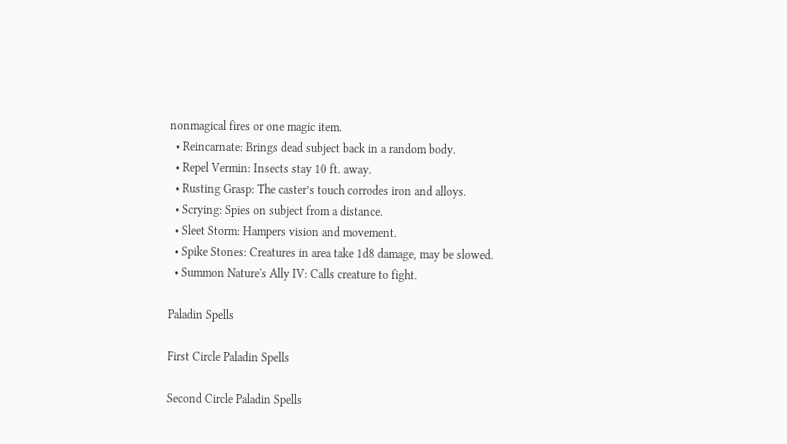nonmagical fires or one magic item.
  • Reincarnate: Brings dead subject back in a random body.
  • Repel Vermin: Insects stay 10 ft. away.
  • Rusting Grasp: The caster’s touch corrodes iron and alloys.
  • Scrying: Spies on subject from a distance.
  • Sleet Storm: Hampers vision and movement.
  • Spike Stones: Creatures in area take 1d8 damage, may be slowed.
  • Summon Nature's Ally IV: Calls creature to fight.

Paladin Spells

First Circle Paladin Spells

Second Circle Paladin Spells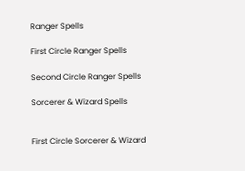Ranger Spells

First Circle Ranger Spells

Second Circle Ranger Spells

Sorcerer & Wizard Spells


First Circle Sorcerer & Wizard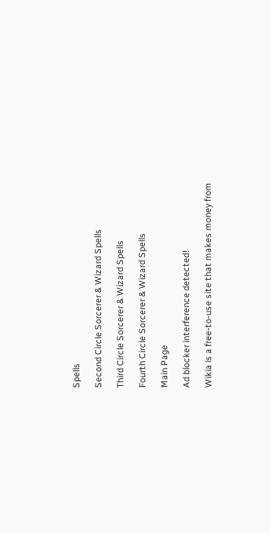Spells

Second Circle Sorcerer & Wizard Spells

Third Circle Sorcerer & Wizard Spells

Fourth Circle Sorcerer & Wizard Spells

Main Page

Ad blocker interference detected!

Wikia is a free-to-use site that makes money from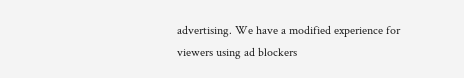advertising. We have a modified experience for viewers using ad blockers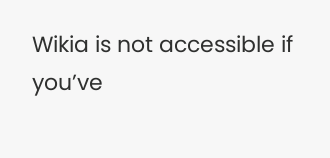Wikia is not accessible if you’ve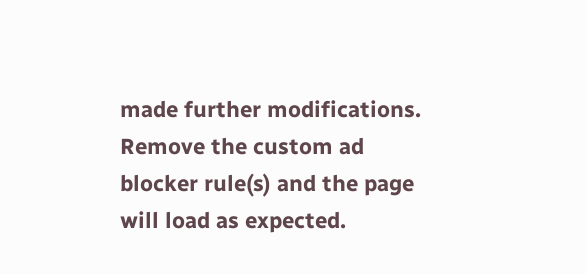made further modifications. Remove the custom ad blocker rule(s) and the page will load as expected.